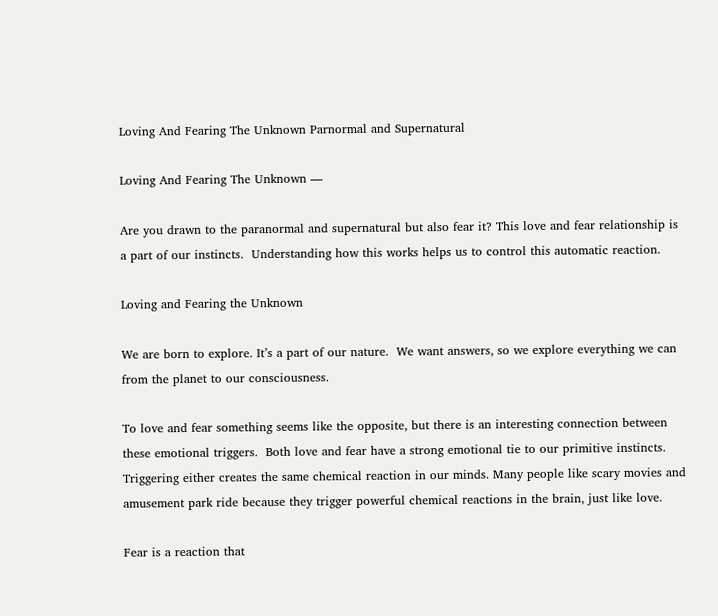Loving And Fearing The Unknown Parnormal and Supernatural

Loving And Fearing The Unknown —

Are you drawn to the paranormal and supernatural but also fear it? This love and fear relationship is a part of our instincts.  Understanding how this works helps us to control this automatic reaction.

Loving and Fearing the Unknown

We are born to explore. It’s a part of our nature.  We want answers, so we explore everything we can from the planet to our consciousness.

To love and fear something seems like the opposite, but there is an interesting connection between these emotional triggers.  Both love and fear have a strong emotional tie to our primitive instincts.  Triggering either creates the same chemical reaction in our minds. Many people like scary movies and amusement park ride because they trigger powerful chemical reactions in the brain, just like love.

Fear is a reaction that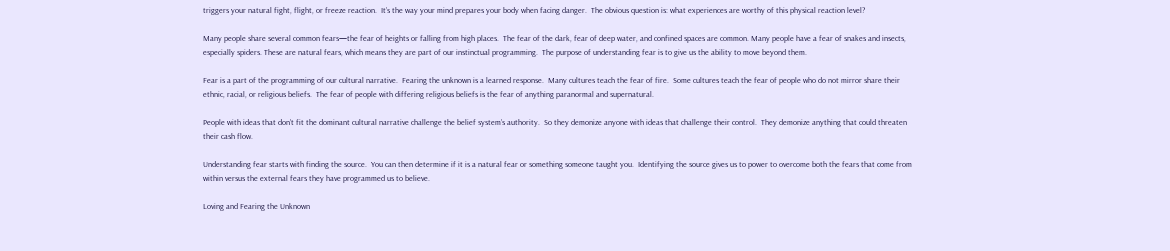triggers your natural fight, flight, or freeze reaction.  It’s the way your mind prepares your body when facing danger.  The obvious question is: what experiences are worthy of this physical reaction level?

Many people share several common fears—the fear of heights or falling from high places.  The fear of the dark, fear of deep water, and confined spaces are common. Many people have a fear of snakes and insects, especially spiders. These are natural fears, which means they are part of our instinctual programming.  The purpose of understanding fear is to give us the ability to move beyond them.

Fear is a part of the programming of our cultural narrative.  Fearing the unknown is a learned response.  Many cultures teach the fear of fire.  Some cultures teach the fear of people who do not mirror share their ethnic, racial, or religious beliefs.  The fear of people with differing religious beliefs is the fear of anything paranormal and supernatural.

People with ideas that don’t fit the dominant cultural narrative challenge the belief system’s authority.  So they demonize anyone with ideas that challenge their control.  They demonize anything that could threaten their cash flow.

Understanding fear starts with finding the source.  You can then determine if it is a natural fear or something someone taught you.  Identifying the source gives us to power to overcome both the fears that come from within versus the external fears they have programmed us to believe.

Loving and Fearing the Unknown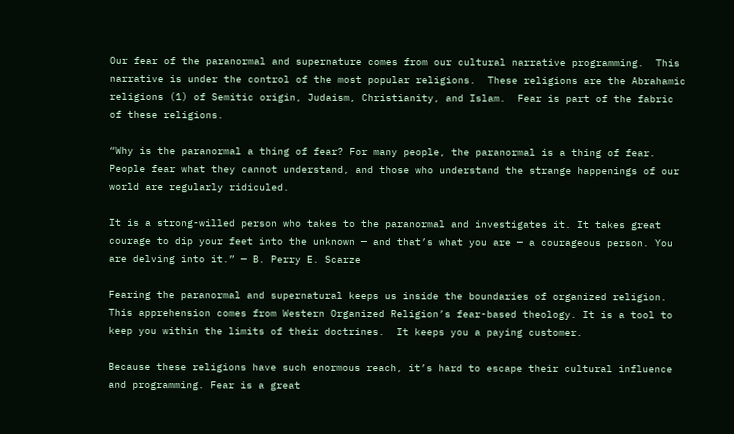Our fear of the paranormal and supernature comes from our cultural narrative programming.  This narrative is under the control of the most popular religions.  These religions are the Abrahamic religions (1) of Semitic origin, Judaism, Christianity, and Islam.  Fear is part of the fabric of these religions.

“Why is the paranormal a thing of fear? For many people, the paranormal is a thing of fear. People fear what they cannot understand, and those who understand the strange happenings of our world are regularly ridiculed.

It is a strong-willed person who takes to the paranormal and investigates it. It takes great courage to dip your feet into the unknown — and that’s what you are — a courageous person. You are delving into it.” — B. Perry E. Scarze

Fearing the paranormal and supernatural keeps us inside the boundaries of organized religion.  This apprehension comes from Western Organized Religion’s fear-based theology. It is a tool to keep you within the limits of their doctrines.  It keeps you a paying customer.

Because these religions have such enormous reach, it’s hard to escape their cultural influence and programming. Fear is a great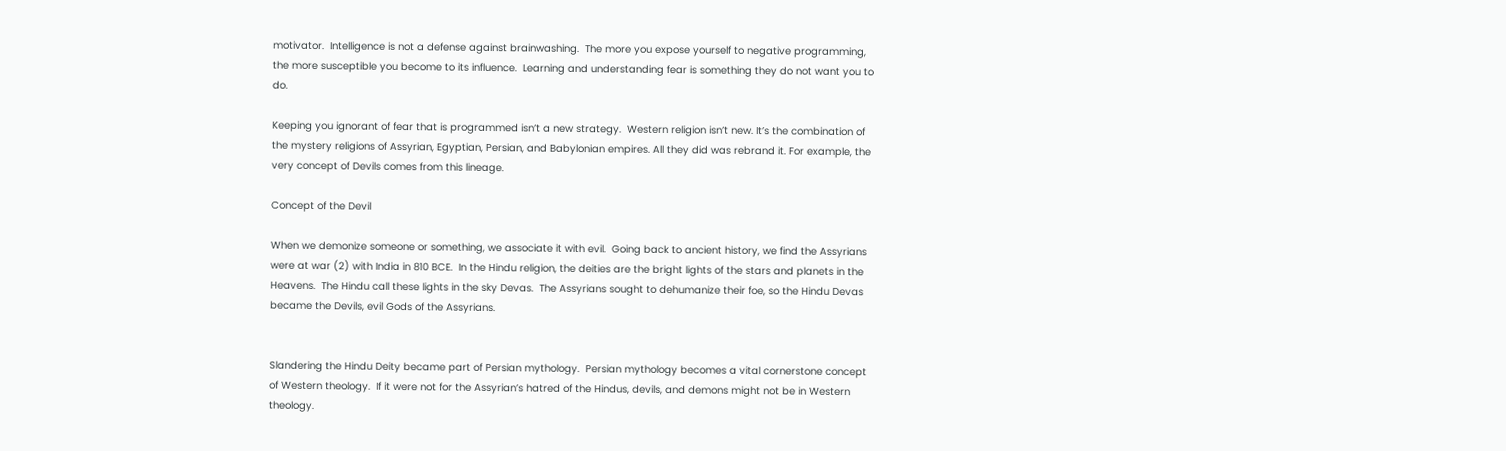motivator.  Intelligence is not a defense against brainwashing.  The more you expose yourself to negative programming, the more susceptible you become to its influence.  Learning and understanding fear is something they do not want you to do.

Keeping you ignorant of fear that is programmed isn’t a new strategy.  Western religion isn’t new. It’s the combination of the mystery religions of Assyrian, Egyptian, Persian, and Babylonian empires. All they did was rebrand it. For example, the very concept of Devils comes from this lineage.

Concept of the Devil

When we demonize someone or something, we associate it with evil.  Going back to ancient history, we find the Assyrians were at war (2) with India in 810 BCE.  In the Hindu religion, the deities are the bright lights of the stars and planets in the Heavens.  The Hindu call these lights in the sky Devas.  The Assyrians sought to dehumanize their foe, so the Hindu Devas became the Devils, evil Gods of the Assyrians.


Slandering the Hindu Deity became part of Persian mythology.  Persian mythology becomes a vital cornerstone concept of Western theology.  If it were not for the Assyrian’s hatred of the Hindus, devils, and demons might not be in Western theology.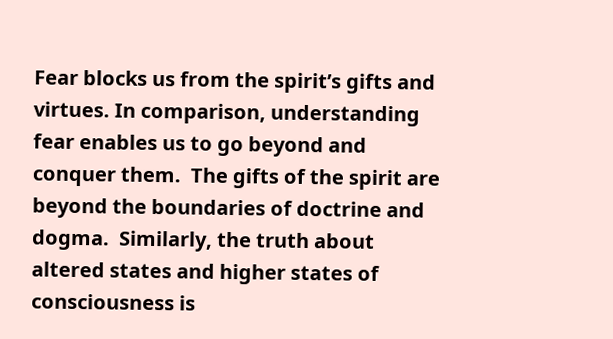Fear blocks us from the spirit’s gifts and virtues. In comparison, understanding fear enables us to go beyond and conquer them.  The gifts of the spirit are beyond the boundaries of doctrine and dogma.  Similarly, the truth about altered states and higher states of consciousness is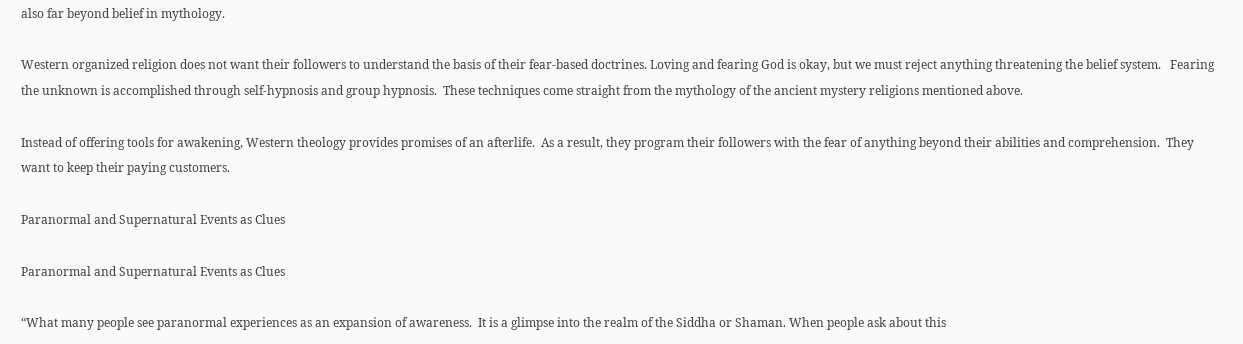also far beyond belief in mythology.

Western organized religion does not want their followers to understand the basis of their fear-based doctrines. Loving and fearing God is okay, but we must reject anything threatening the belief system.   Fearing the unknown is accomplished through self-hypnosis and group hypnosis.  These techniques come straight from the mythology of the ancient mystery religions mentioned above.

Instead of offering tools for awakening, Western theology provides promises of an afterlife.  As a result, they program their followers with the fear of anything beyond their abilities and comprehension.  They want to keep their paying customers.

Paranormal and Supernatural Events as Clues

Paranormal and Supernatural Events as Clues

“What many people see paranormal experiences as an expansion of awareness.  It is a glimpse into the realm of the Siddha or Shaman. When people ask about this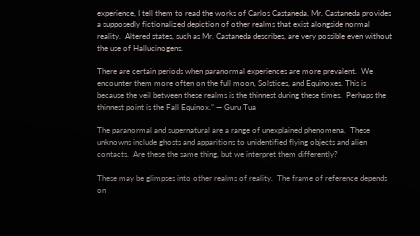experience, I tell them to read the works of Carlos Castaneda. Mr. Castaneda provides a supposedly fictionalized depiction of other realms that exist alongside normal reality.  Altered states, such as Mr. Castaneda describes, are very possible even without the use of Hallucinogens.

There are certain periods when paranormal experiences are more prevalent.  We encounter them more often on the full moon, Solstices, and Equinoxes. This is because the veil between these realms is the thinnest during these times.  Perhaps the thinnest point is the Fall Equinox.” — Guru Tua

The paranormal and supernatural are a range of unexplained phenomena.  These unknowns include ghosts and apparitions to unidentified flying objects and alien contacts.  Are these the same thing, but we interpret them differently?

These may be glimpses into other realms of reality.  The frame of reference depends on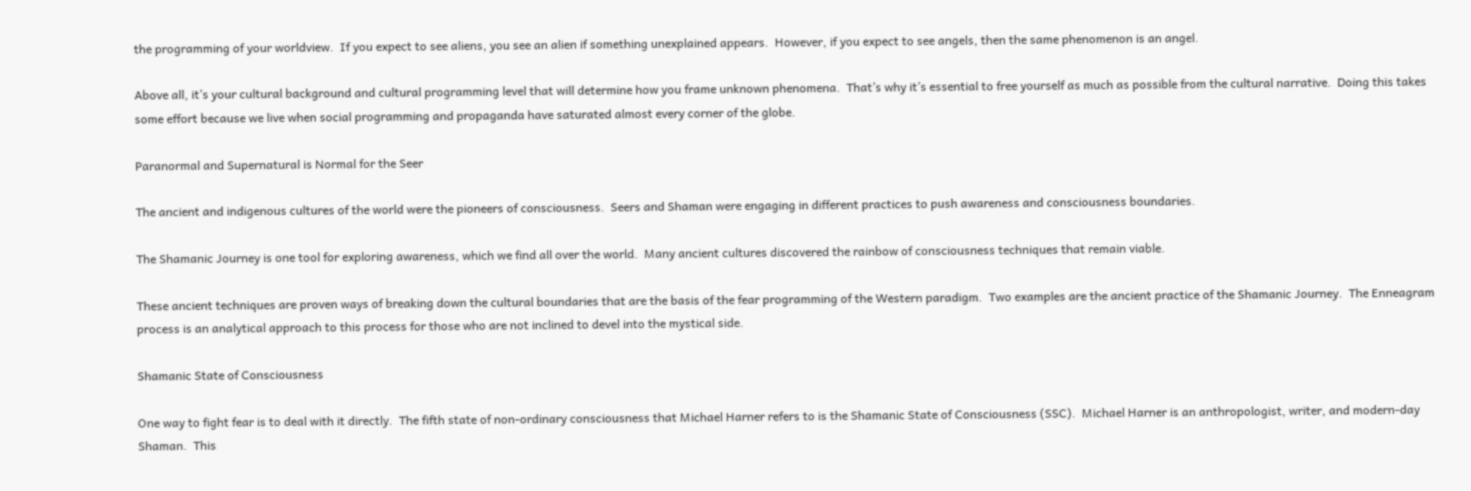the programming of your worldview.  If you expect to see aliens, you see an alien if something unexplained appears.  However, if you expect to see angels, then the same phenomenon is an angel.

Above all, it’s your cultural background and cultural programming level that will determine how you frame unknown phenomena.  That’s why it’s essential to free yourself as much as possible from the cultural narrative.  Doing this takes some effort because we live when social programming and propaganda have saturated almost every corner of the globe.

Paranormal and Supernatural is Normal for the Seer

The ancient and indigenous cultures of the world were the pioneers of consciousness.  Seers and Shaman were engaging in different practices to push awareness and consciousness boundaries.

The Shamanic Journey is one tool for exploring awareness, which we find all over the world.  Many ancient cultures discovered the rainbow of consciousness techniques that remain viable.

These ancient techniques are proven ways of breaking down the cultural boundaries that are the basis of the fear programming of the Western paradigm.  Two examples are the ancient practice of the Shamanic Journey.  The Enneagram process is an analytical approach to this process for those who are not inclined to devel into the mystical side.

Shamanic State of Consciousness

One way to fight fear is to deal with it directly.  The fifth state of non-ordinary consciousness that Michael Harner refers to is the Shamanic State of Consciousness (SSC).  Michael Harner is an anthropologist, writer, and modern-day Shaman.  This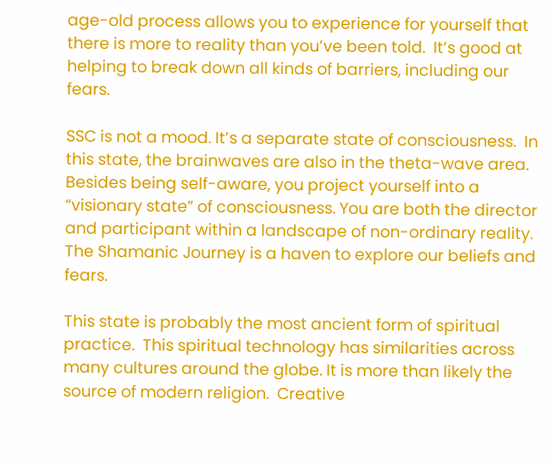age-old process allows you to experience for yourself that there is more to reality than you’ve been told.  It’s good at helping to break down all kinds of barriers, including our fears.

SSC is not a mood. It’s a separate state of consciousness.  In this state, the brainwaves are also in the theta-wave area. Besides being self-aware, you project yourself into a “visionary state” of consciousness. You are both the director and participant within a landscape of non-ordinary reality.  The Shamanic Journey is a haven to explore our beliefs and fears.

This state is probably the most ancient form of spiritual practice.  This spiritual technology has similarities across many cultures around the globe. It is more than likely the source of modern religion.  Creative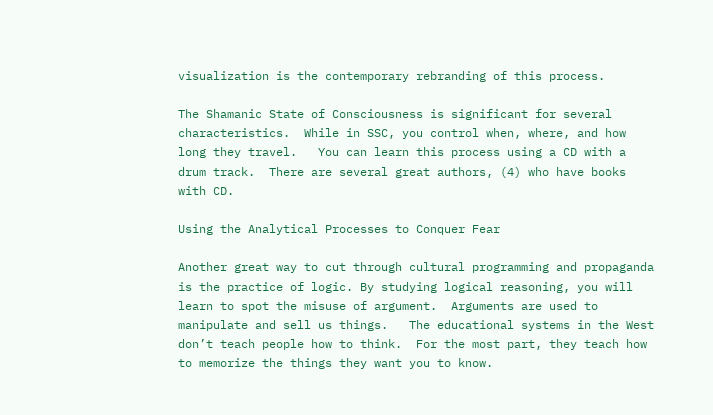visualization is the contemporary rebranding of this process.

The Shamanic State of Consciousness is significant for several characteristics.  While in SSC, you control when, where, and how long they travel.   You can learn this process using a CD with a drum track.  There are several great authors, (4) who have books with CD.

Using the Analytical Processes to Conquer Fear

Another great way to cut through cultural programming and propaganda is the practice of logic. By studying logical reasoning, you will learn to spot the misuse of argument.  Arguments are used to manipulate and sell us things.   The educational systems in the West don’t teach people how to think.  For the most part, they teach how to memorize the things they want you to know.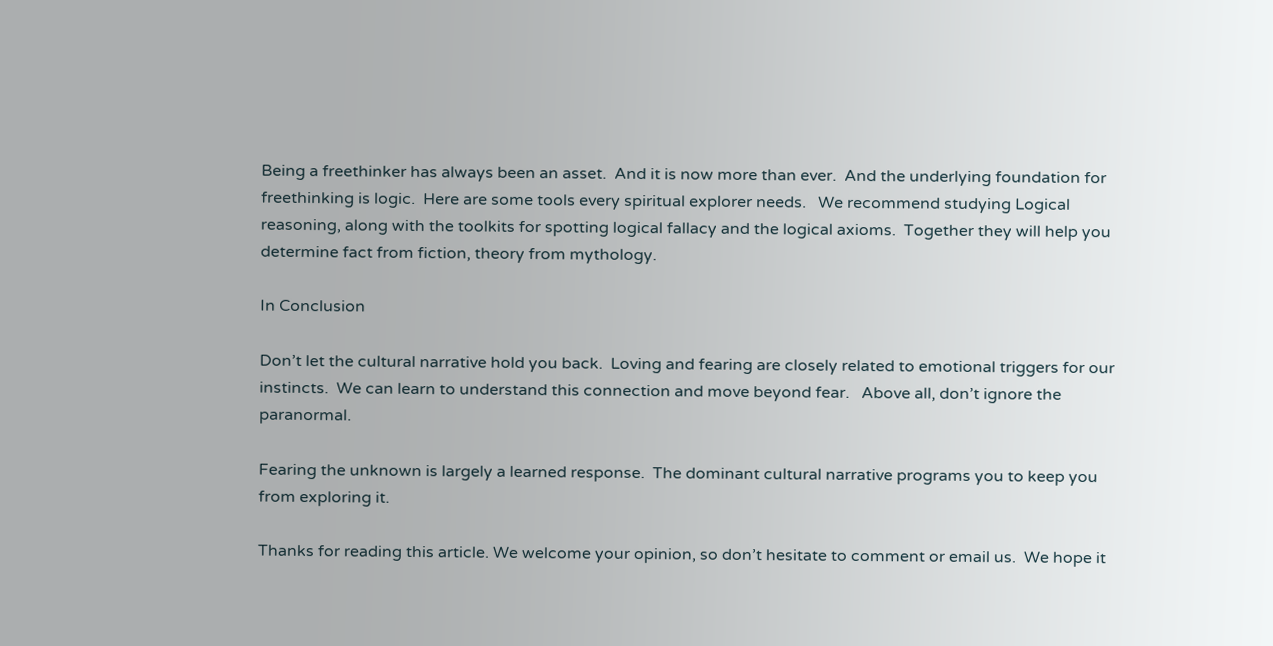Being a freethinker has always been an asset.  And it is now more than ever.  And the underlying foundation for freethinking is logic.  Here are some tools every spiritual explorer needs.   We recommend studying Logical reasoning, along with the toolkits for spotting logical fallacy and the logical axioms.  Together they will help you determine fact from fiction, theory from mythology.

In Conclusion

Don’t let the cultural narrative hold you back.  Loving and fearing are closely related to emotional triggers for our instincts.  We can learn to understand this connection and move beyond fear.   Above all, don’t ignore the paranormal.

Fearing the unknown is largely a learned response.  The dominant cultural narrative programs you to keep you from exploring it.

Thanks for reading this article. We welcome your opinion, so don’t hesitate to comment or email us.  We hope it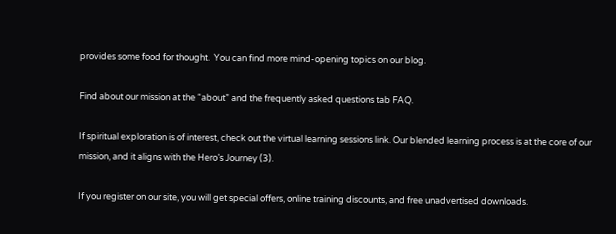provides some food for thought.  You can find more mind-opening topics on our blog.

Find about our mission at the “about” and the frequently asked questions tab FAQ.

If spiritual exploration is of interest, check out the virtual learning sessions link. Our blended learning process is at the core of our mission, and it aligns with the Hero’s Journey (3).

If you register on our site, you will get special offers, online training discounts, and free unadvertised downloads.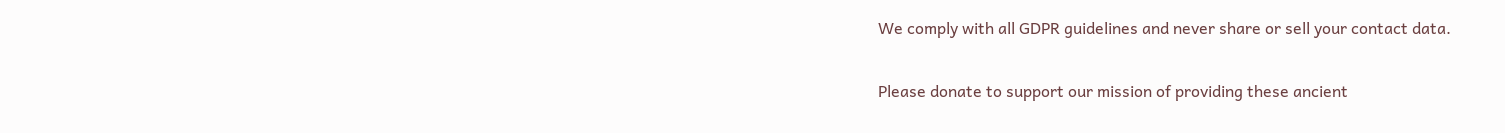We comply with all GDPR guidelines and never share or sell your contact data.

Please donate to support our mission of providing these ancient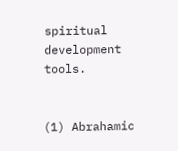spiritual development tools.


(1) Abrahamic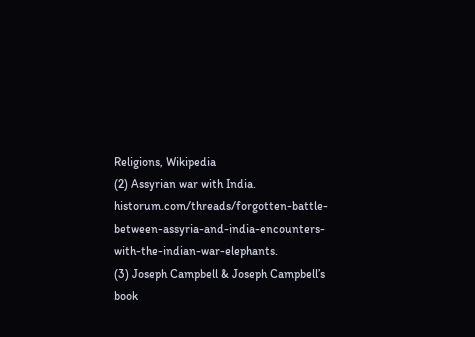Religions, Wikipedia
(2) Assyrian war with India.  historum.com/threads/forgotten-battle-between-assyria-and-india-encounters-with-the-indian-war-elephants.
(3) Joseph Campbell & Joseph Campbell’s book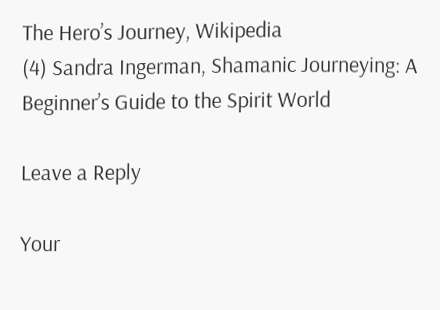The Hero’s Journey, Wikipedia
(4) Sandra Ingerman, Shamanic Journeying: A Beginner’s Guide to the Spirit World

Leave a Reply

Your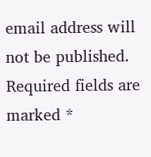email address will not be published. Required fields are marked *